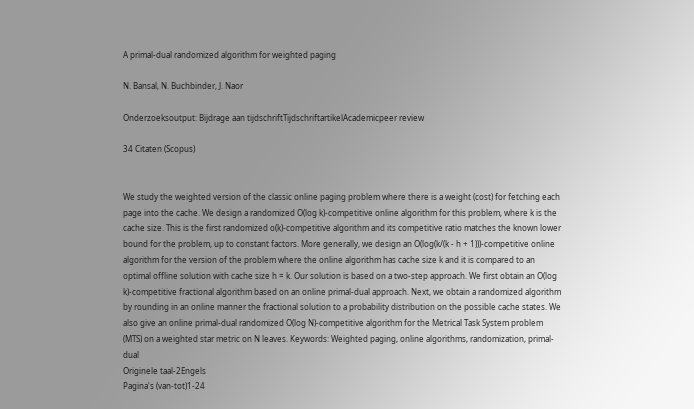A primal-dual randomized algorithm for weighted paging

N. Bansal, N. Buchbinder, J. Naor

Onderzoeksoutput: Bijdrage aan tijdschriftTijdschriftartikelAcademicpeer review

34 Citaten (Scopus)


We study the weighted version of the classic online paging problem where there is a weight (cost) for fetching each page into the cache. We design a randomized O(log k)-competitive online algorithm for this problem, where k is the cache size. This is the first randomized o(k)-competitive algorithm and its competitive ratio matches the known lower bound for the problem, up to constant factors. More generally, we design an O(log(k/(k - h + 1)))-competitive online algorithm for the version of the problem where the online algorithm has cache size k and it is compared to an optimal offline solution with cache size h = k. Our solution is based on a two-step approach. We first obtain an O(log k)-competitive fractional algorithm based on an online primal-dual approach. Next, we obtain a randomized algorithm by rounding in an online manner the fractional solution to a probability distribution on the possible cache states. We also give an online primal-dual randomized O(log N)-competitive algorithm for the Metrical Task System problem (MTS) on a weighted star metric on N leaves. Keywords: Weighted paging, online algorithms, randomization, primal-dual
Originele taal-2Engels
Pagina's (van-tot)1-24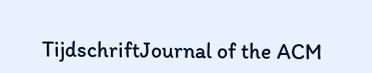TijdschriftJournal of the ACM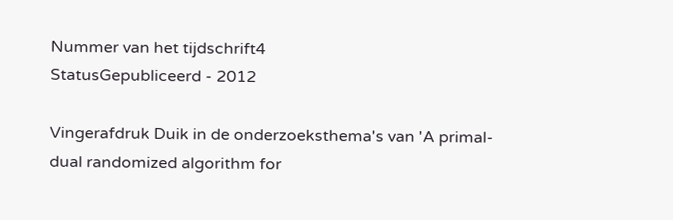Nummer van het tijdschrift4
StatusGepubliceerd - 2012

Vingerafdruk Duik in de onderzoeksthema's van 'A primal-dual randomized algorithm for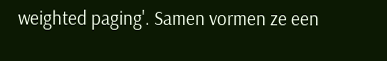weighted paging'. Samen vormen ze een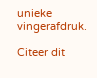unieke vingerafdruk.

Citeer dit